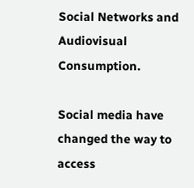Social Networks and Audiovisual Consumption.

Social media have changed the way to access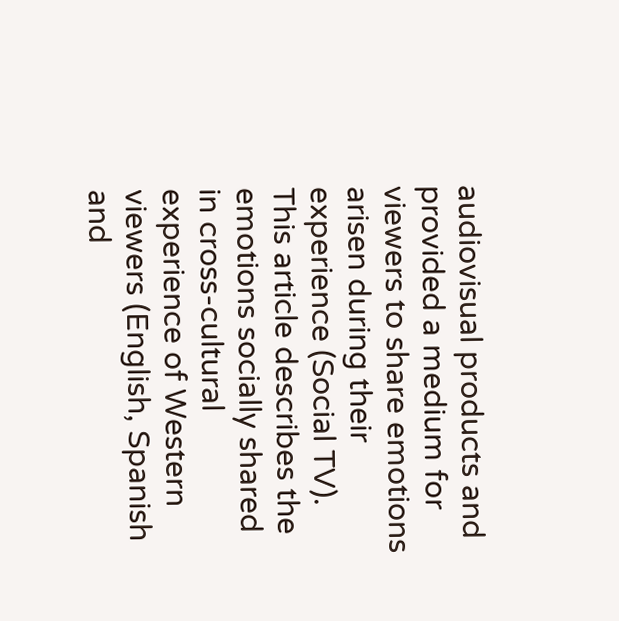audiovisual products and provided a medium for viewers to share emotions arisen during their experience (Social TV). This article describes the emotions socially shared in cross-cultural experience of Western viewers (English, Spanish and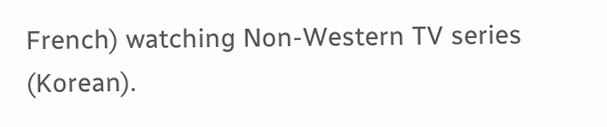French) watching Non-Western TV series (Korean).